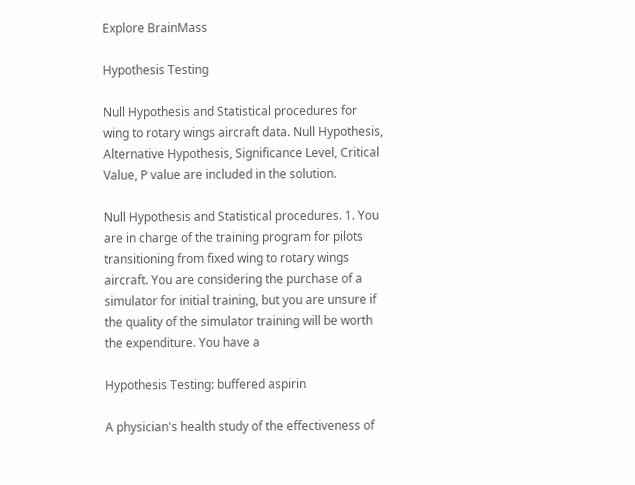Explore BrainMass

Hypothesis Testing

Null Hypothesis and Statistical procedures for wing to rotary wings aircraft data. Null Hypothesis, Alternative Hypothesis, Significance Level, Critical Value, P value are included in the solution.

Null Hypothesis and Statistical procedures. 1. You are in charge of the training program for pilots transitioning from fixed wing to rotary wings aircraft. You are considering the purchase of a simulator for initial training, but you are unsure if the quality of the simulator training will be worth the expenditure. You have a

Hypothesis Testing: buffered aspirin

A physician's health study of the effectiveness of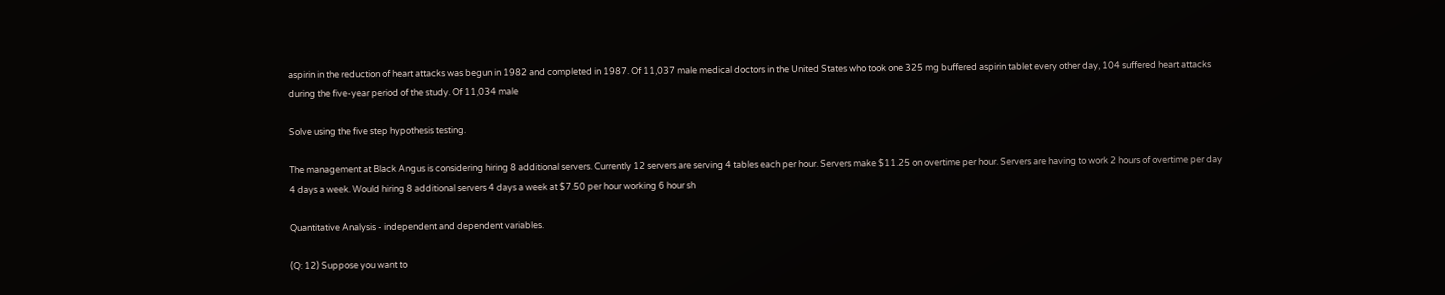aspirin in the reduction of heart attacks was begun in 1982 and completed in 1987. Of 11,037 male medical doctors in the United States who took one 325 mg buffered aspirin tablet every other day, 104 suffered heart attacks during the five-year period of the study. Of 11,034 male

Solve using the five step hypothesis testing.

The management at Black Angus is considering hiring 8 additional servers. Currently 12 servers are serving 4 tables each per hour. Servers make $11.25 on overtime per hour. Servers are having to work 2 hours of overtime per day 4 days a week. Would hiring 8 additional servers 4 days a week at $7.50 per hour working 6 hour sh

Quantitative Analysis - independent and dependent variables.

(Q: 12) Suppose you want to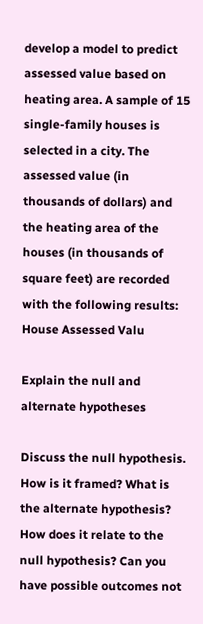develop a model to predict assessed value based on heating area. A sample of 15 single-family houses is selected in a city. The assessed value (in thousands of dollars) and the heating area of the houses (in thousands of square feet) are recorded with the following results: House Assessed Valu

Explain the null and alternate hypotheses

Discuss the null hypothesis. How is it framed? What is the alternate hypothesis? How does it relate to the null hypothesis? Can you have possible outcomes not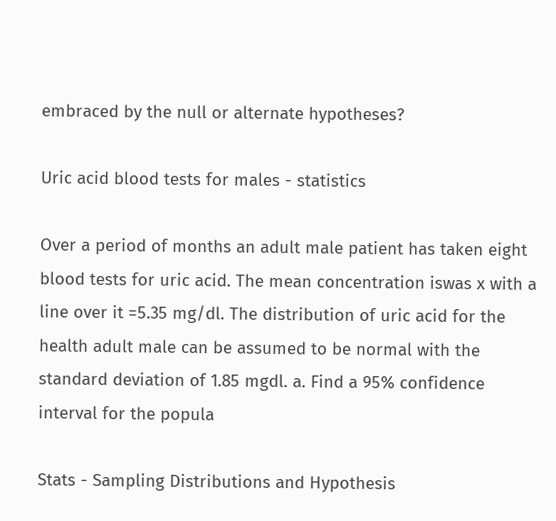embraced by the null or alternate hypotheses?

Uric acid blood tests for males - statistics

Over a period of months an adult male patient has taken eight blood tests for uric acid. The mean concentration iswas x with a line over it =5.35 mg/dl. The distribution of uric acid for the health adult male can be assumed to be normal with the standard deviation of 1.85 mgdl. a. Find a 95% confidence interval for the popula

Stats - Sampling Distributions and Hypothesis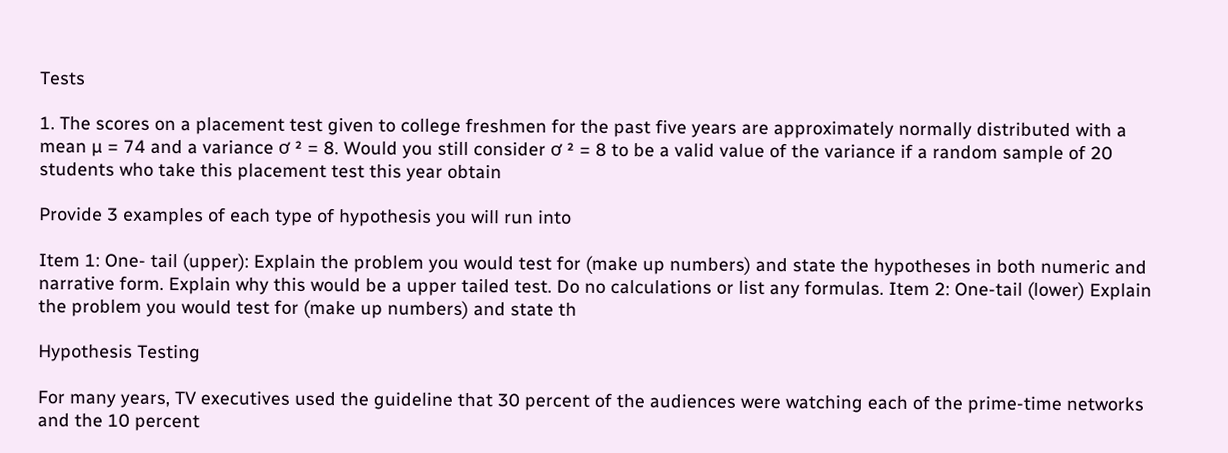Tests

1. The scores on a placement test given to college freshmen for the past five years are approximately normally distributed with a mean µ = 74 and a variance ơ ² = 8. Would you still consider ơ ² = 8 to be a valid value of the variance if a random sample of 20 students who take this placement test this year obtain

Provide 3 examples of each type of hypothesis you will run into

Item 1: One- tail (upper): Explain the problem you would test for (make up numbers) and state the hypotheses in both numeric and narrative form. Explain why this would be a upper tailed test. Do no calculations or list any formulas. Item 2: One-tail (lower) Explain the problem you would test for (make up numbers) and state th

Hypothesis Testing

For many years, TV executives used the guideline that 30 percent of the audiences were watching each of the prime-time networks and the 10 percent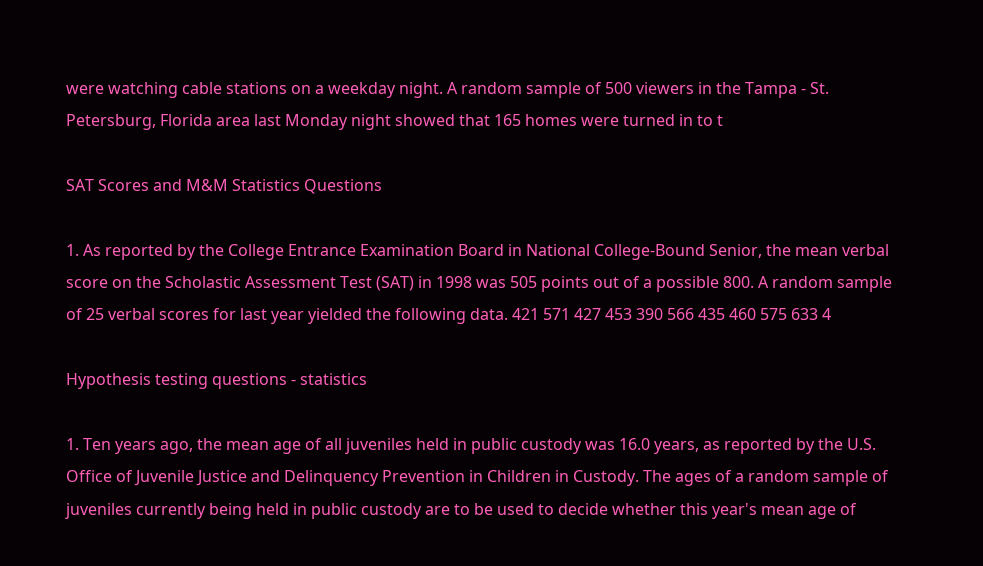were watching cable stations on a weekday night. A random sample of 500 viewers in the Tampa - St. Petersburg, Florida area last Monday night showed that 165 homes were turned in to t

SAT Scores and M&M Statistics Questions

1. As reported by the College Entrance Examination Board in National College-Bound Senior, the mean verbal score on the Scholastic Assessment Test (SAT) in 1998 was 505 points out of a possible 800. A random sample of 25 verbal scores for last year yielded the following data. 421 571 427 453 390 566 435 460 575 633 4

Hypothesis testing questions - statistics

1. Ten years ago, the mean age of all juveniles held in public custody was 16.0 years, as reported by the U.S. Office of Juvenile Justice and Delinquency Prevention in Children in Custody. The ages of a random sample of juveniles currently being held in public custody are to be used to decide whether this year's mean age of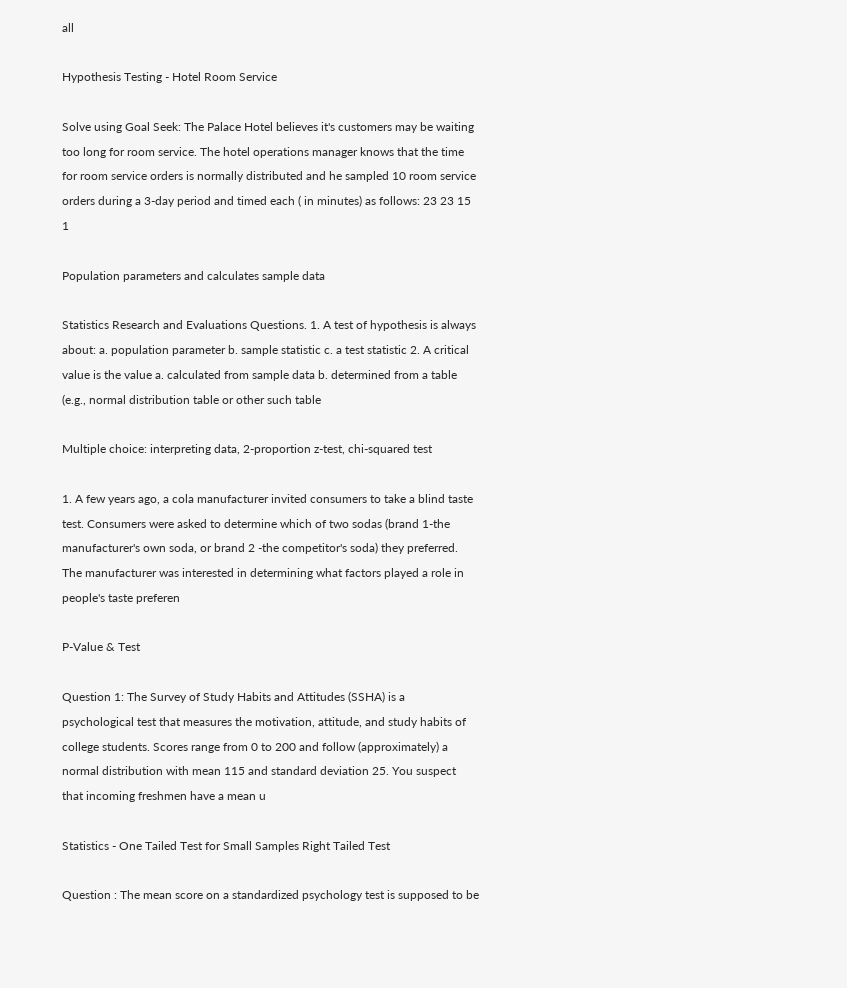all

Hypothesis Testing - Hotel Room Service

Solve using Goal Seek: The Palace Hotel believes it's customers may be waiting too long for room service. The hotel operations manager knows that the time for room service orders is normally distributed and he sampled 10 room service orders during a 3-day period and timed each ( in minutes) as follows: 23 23 15 1

Population parameters and calculates sample data

Statistics Research and Evaluations Questions. 1. A test of hypothesis is always about: a. population parameter b. sample statistic c. a test statistic 2. A critical value is the value a. calculated from sample data b. determined from a table (e.g., normal distribution table or other such table

Multiple choice: interpreting data, 2-proportion z-test, chi-squared test

1. A few years ago, a cola manufacturer invited consumers to take a blind taste test. Consumers were asked to determine which of two sodas (brand 1-the manufacturer's own soda, or brand 2 -the competitor's soda) they preferred. The manufacturer was interested in determining what factors played a role in people's taste preferen

P-Value & Test

Question 1: The Survey of Study Habits and Attitudes (SSHA) is a psychological test that measures the motivation, attitude, and study habits of college students. Scores range from 0 to 200 and follow (approximately) a normal distribution with mean 115 and standard deviation 25. You suspect that incoming freshmen have a mean u

Statistics - One Tailed Test for Small Samples Right Tailed Test

Question : The mean score on a standardized psychology test is supposed to be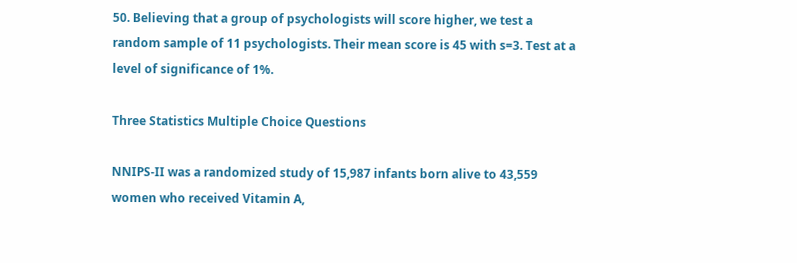50. Believing that a group of psychologists will score higher, we test a random sample of 11 psychologists. Their mean score is 45 with s=3. Test at a level of significance of 1%.

Three Statistics Multiple Choice Questions

NNIPS-II was a randomized study of 15,987 infants born alive to 43,559 women who received Vitamin A,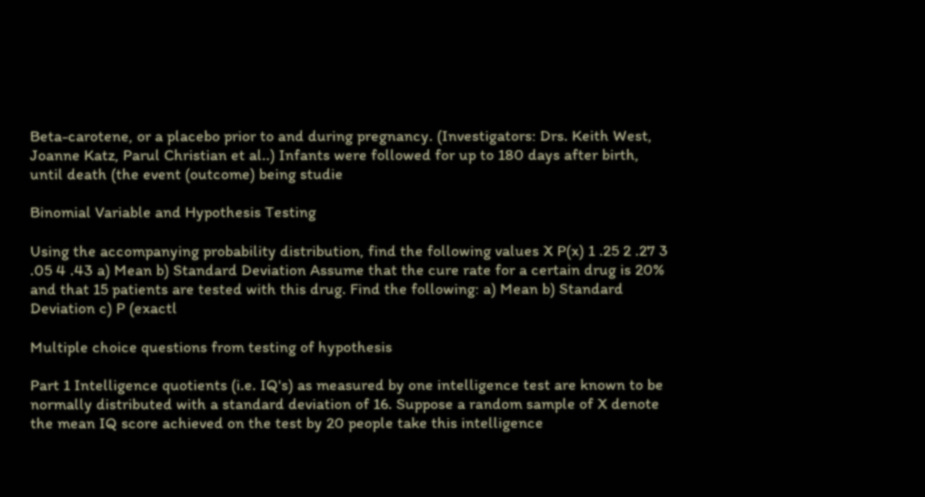Beta-carotene, or a placebo prior to and during pregnancy. (Investigators: Drs. Keith West, Joanne Katz, Parul Christian et al..) Infants were followed for up to 180 days after birth, until death (the event (outcome) being studie

Binomial Variable and Hypothesis Testing

Using the accompanying probability distribution, find the following values X P(x) 1 .25 2 .27 3 .05 4 .43 a) Mean b) Standard Deviation Assume that the cure rate for a certain drug is 20% and that 15 patients are tested with this drug. Find the following: a) Mean b) Standard Deviation c) P (exactl

Multiple choice questions from testing of hypothesis

Part 1 Intelligence quotients (i.e. IQ's) as measured by one intelligence test are known to be normally distributed with a standard deviation of 16. Suppose a random sample of X denote the mean IQ score achieved on the test by 20 people take this intelligence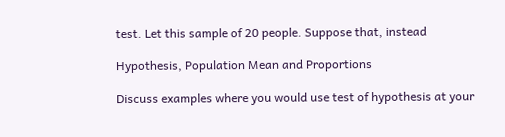test. Let this sample of 20 people. Suppose that, instead

Hypothesis, Population Mean and Proportions

Discuss examples where you would use test of hypothesis at your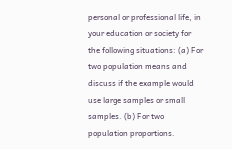personal or professional life, in your education or society for the following situations: (a) For two population means and discuss if the example would use large samples or small samples. (b) For two population proportions.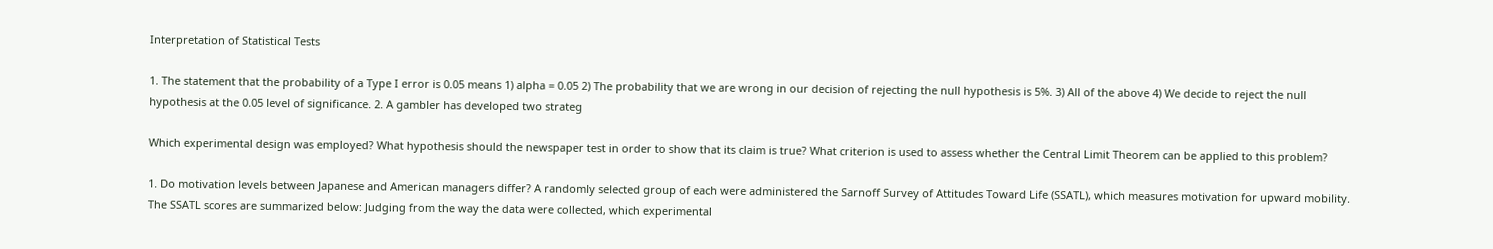Interpretation of Statistical Tests

1. The statement that the probability of a Type I error is 0.05 means 1) alpha = 0.05 2) The probability that we are wrong in our decision of rejecting the null hypothesis is 5%. 3) All of the above 4) We decide to reject the null hypothesis at the 0.05 level of significance. 2. A gambler has developed two strateg

Which experimental design was employed? What hypothesis should the newspaper test in order to show that its claim is true? What criterion is used to assess whether the Central Limit Theorem can be applied to this problem?

1. Do motivation levels between Japanese and American managers differ? A randomly selected group of each were administered the Sarnoff Survey of Attitudes Toward Life (SSATL), which measures motivation for upward mobility. The SSATL scores are summarized below: Judging from the way the data were collected, which experimental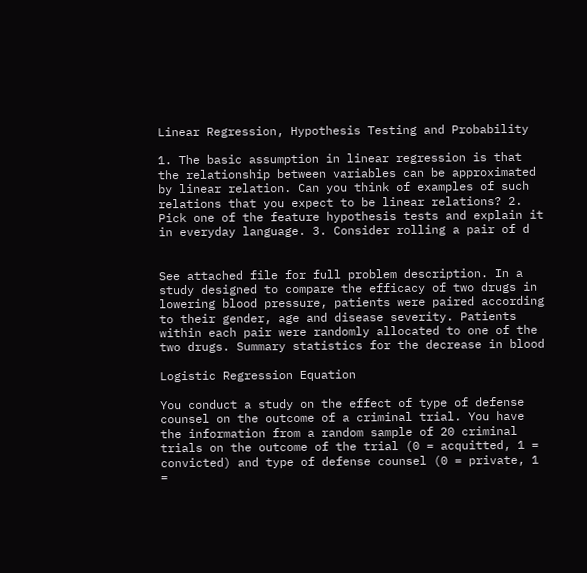Linear Regression, Hypothesis Testing and Probability

1. The basic assumption in linear regression is that the relationship between variables can be approximated by linear relation. Can you think of examples of such relations that you expect to be linear relations? 2. Pick one of the feature hypothesis tests and explain it in everyday language. 3. Consider rolling a pair of d


See attached file for full problem description. In a study designed to compare the efficacy of two drugs in lowering blood pressure, patients were paired according to their gender, age and disease severity. Patients within each pair were randomly allocated to one of the two drugs. Summary statistics for the decrease in blood

Logistic Regression Equation

You conduct a study on the effect of type of defense counsel on the outcome of a criminal trial. You have the information from a random sample of 20 criminal trials on the outcome of the trial (0 = acquitted, 1 = convicted) and type of defense counsel (0 = private, 1 =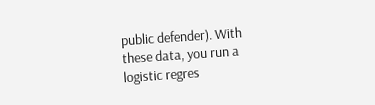public defender). With these data, you run a logistic regres